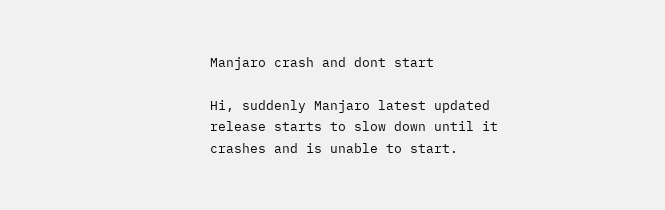Manjaro crash and dont start

Hi, suddenly Manjaro latest updated release starts to slow down until it crashes and is unable to start.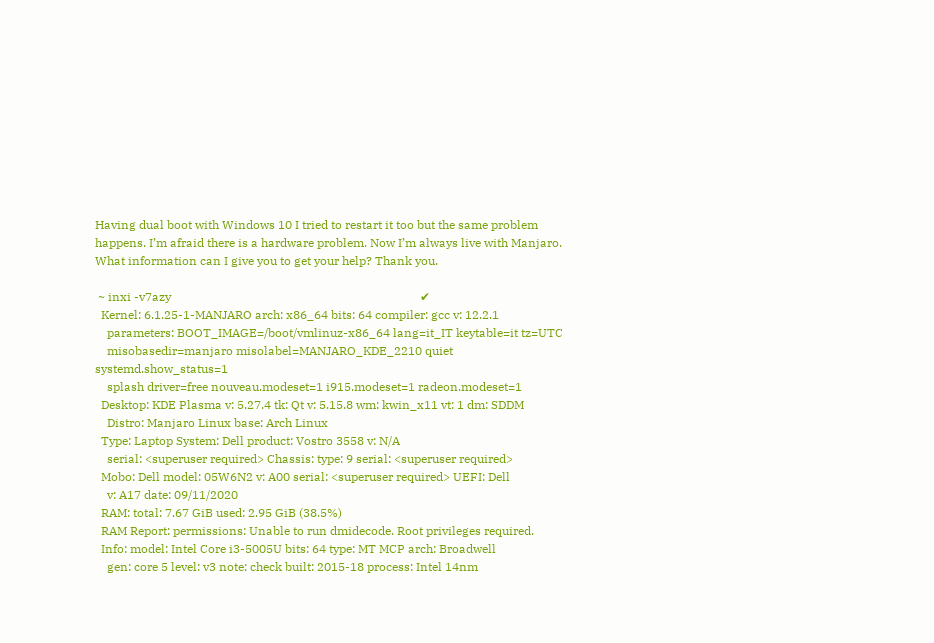Having dual boot with Windows 10 I tried to restart it too but the same problem happens. I’m afraid there is a hardware problem. Now I’m always live with Manjaro. What information can I give you to get your help? Thank you.

 ~ inxi -v7azy                                                                                   ✔
  Kernel: 6.1.25-1-MANJARO arch: x86_64 bits: 64 compiler: gcc v: 12.2.1
    parameters: BOOT_IMAGE=/boot/vmlinuz-x86_64 lang=it_IT keytable=it tz=UTC
    misobasedir=manjaro misolabel=MANJARO_KDE_2210 quiet systemd.show_status=1
    splash driver=free nouveau.modeset=1 i915.modeset=1 radeon.modeset=1
  Desktop: KDE Plasma v: 5.27.4 tk: Qt v: 5.15.8 wm: kwin_x11 vt: 1 dm: SDDM
    Distro: Manjaro Linux base: Arch Linux
  Type: Laptop System: Dell product: Vostro 3558 v: N/A
    serial: <superuser required> Chassis: type: 9 serial: <superuser required>
  Mobo: Dell model: 05W6N2 v: A00 serial: <superuser required> UEFI: Dell
    v: A17 date: 09/11/2020
  RAM: total: 7.67 GiB used: 2.95 GiB (38.5%)
  RAM Report: permissions: Unable to run dmidecode. Root privileges required.
  Info: model: Intel Core i3-5005U bits: 64 type: MT MCP arch: Broadwell
    gen: core 5 level: v3 note: check built: 2015-18 process: Intel 14nm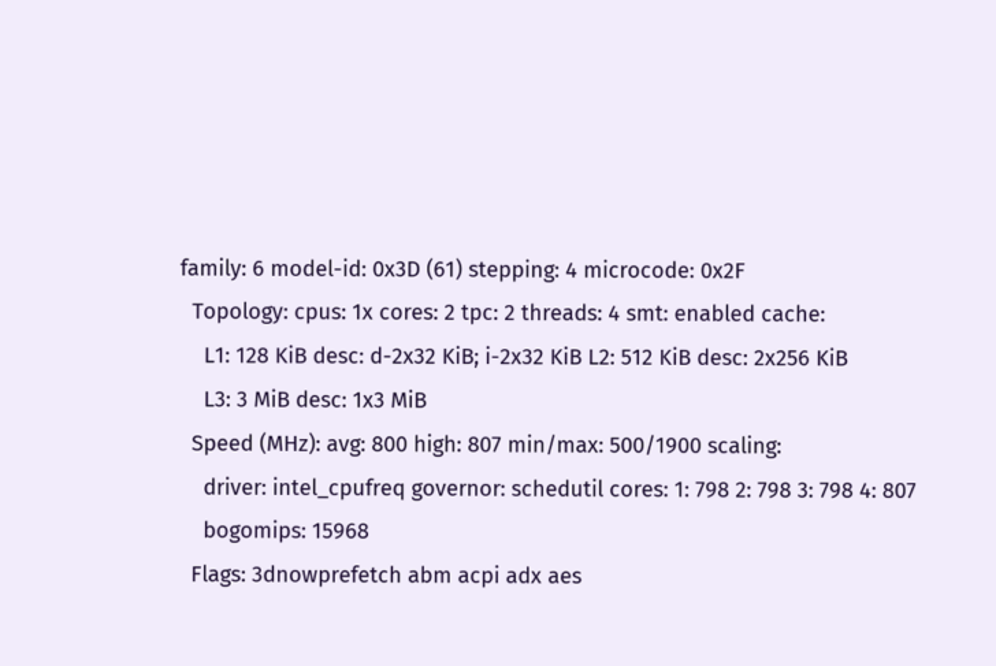family: 6 model-id: 0x3D (61) stepping: 4 microcode: 0x2F
  Topology: cpus: 1x cores: 2 tpc: 2 threads: 4 smt: enabled cache:
    L1: 128 KiB desc: d-2x32 KiB; i-2x32 KiB L2: 512 KiB desc: 2x256 KiB
    L3: 3 MiB desc: 1x3 MiB
  Speed (MHz): avg: 800 high: 807 min/max: 500/1900 scaling:
    driver: intel_cpufreq governor: schedutil cores: 1: 798 2: 798 3: 798 4: 807
    bogomips: 15968
  Flags: 3dnowprefetch abm acpi adx aes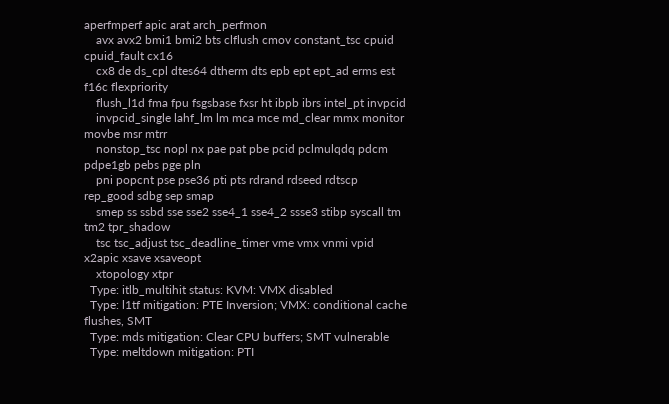aperfmperf apic arat arch_perfmon
    avx avx2 bmi1 bmi2 bts clflush cmov constant_tsc cpuid cpuid_fault cx16
    cx8 de ds_cpl dtes64 dtherm dts epb ept ept_ad erms est f16c flexpriority
    flush_l1d fma fpu fsgsbase fxsr ht ibpb ibrs intel_pt invpcid
    invpcid_single lahf_lm lm mca mce md_clear mmx monitor movbe msr mtrr
    nonstop_tsc nopl nx pae pat pbe pcid pclmulqdq pdcm pdpe1gb pebs pge pln
    pni popcnt pse pse36 pti pts rdrand rdseed rdtscp rep_good sdbg sep smap
    smep ss ssbd sse sse2 sse4_1 sse4_2 ssse3 stibp syscall tm tm2 tpr_shadow
    tsc tsc_adjust tsc_deadline_timer vme vmx vnmi vpid x2apic xsave xsaveopt
    xtopology xtpr
  Type: itlb_multihit status: KVM: VMX disabled
  Type: l1tf mitigation: PTE Inversion; VMX: conditional cache flushes, SMT
  Type: mds mitigation: Clear CPU buffers; SMT vulnerable
  Type: meltdown mitigation: PTI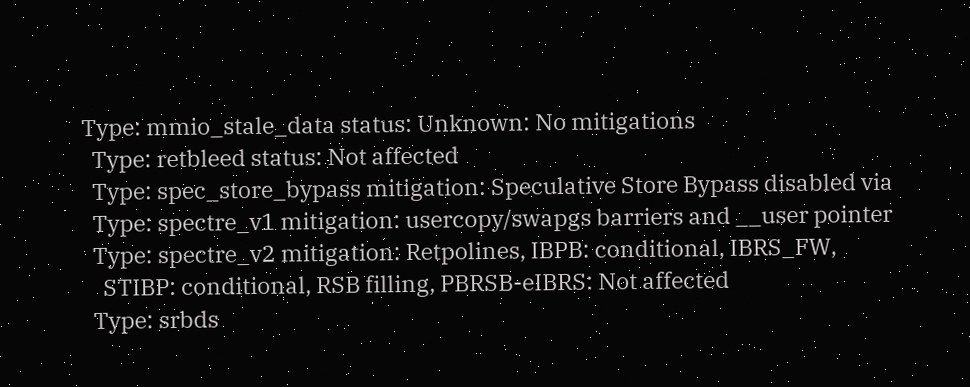Type: mmio_stale_data status: Unknown: No mitigations
  Type: retbleed status: Not affected
  Type: spec_store_bypass mitigation: Speculative Store Bypass disabled via
  Type: spectre_v1 mitigation: usercopy/swapgs barriers and __user pointer
  Type: spectre_v2 mitigation: Retpolines, IBPB: conditional, IBRS_FW,
    STIBP: conditional, RSB filling, PBRSB-eIBRS: Not affected
  Type: srbds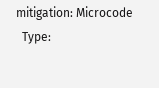mitigation: Microcode
  Type: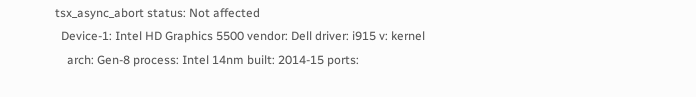tsx_async_abort status: Not affected
  Device-1: Intel HD Graphics 5500 vendor: Dell driver: i915 v: kernel
    arch: Gen-8 process: Intel 14nm built: 2014-15 ports: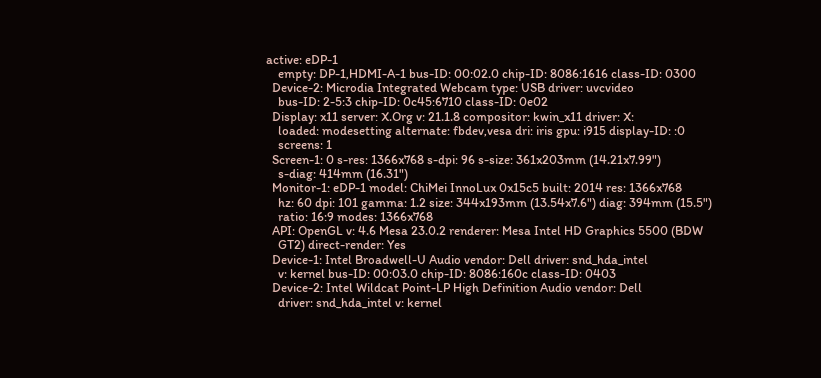active: eDP-1
    empty: DP-1,HDMI-A-1 bus-ID: 00:02.0 chip-ID: 8086:1616 class-ID: 0300
  Device-2: Microdia Integrated Webcam type: USB driver: uvcvideo
    bus-ID: 2-5:3 chip-ID: 0c45:6710 class-ID: 0e02
  Display: x11 server: X.Org v: 21.1.8 compositor: kwin_x11 driver: X:
    loaded: modesetting alternate: fbdev,vesa dri: iris gpu: i915 display-ID: :0
    screens: 1
  Screen-1: 0 s-res: 1366x768 s-dpi: 96 s-size: 361x203mm (14.21x7.99")
    s-diag: 414mm (16.31")
  Monitor-1: eDP-1 model: ChiMei InnoLux 0x15c5 built: 2014 res: 1366x768
    hz: 60 dpi: 101 gamma: 1.2 size: 344x193mm (13.54x7.6") diag: 394mm (15.5")
    ratio: 16:9 modes: 1366x768
  API: OpenGL v: 4.6 Mesa 23.0.2 renderer: Mesa Intel HD Graphics 5500 (BDW
    GT2) direct-render: Yes
  Device-1: Intel Broadwell-U Audio vendor: Dell driver: snd_hda_intel
    v: kernel bus-ID: 00:03.0 chip-ID: 8086:160c class-ID: 0403
  Device-2: Intel Wildcat Point-LP High Definition Audio vendor: Dell
    driver: snd_hda_intel v: kernel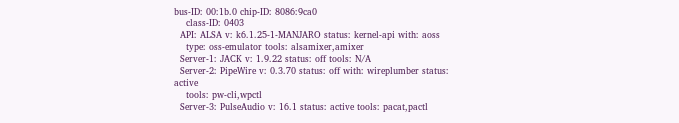bus-ID: 00:1b.0 chip-ID: 8086:9ca0
    class-ID: 0403
  API: ALSA v: k6.1.25-1-MANJARO status: kernel-api with: aoss
    type: oss-emulator tools: alsamixer,amixer
  Server-1: JACK v: 1.9.22 status: off tools: N/A
  Server-2: PipeWire v: 0.3.70 status: off with: wireplumber status: active
    tools: pw-cli,wpctl
  Server-3: PulseAudio v: 16.1 status: active tools: pacat,pactl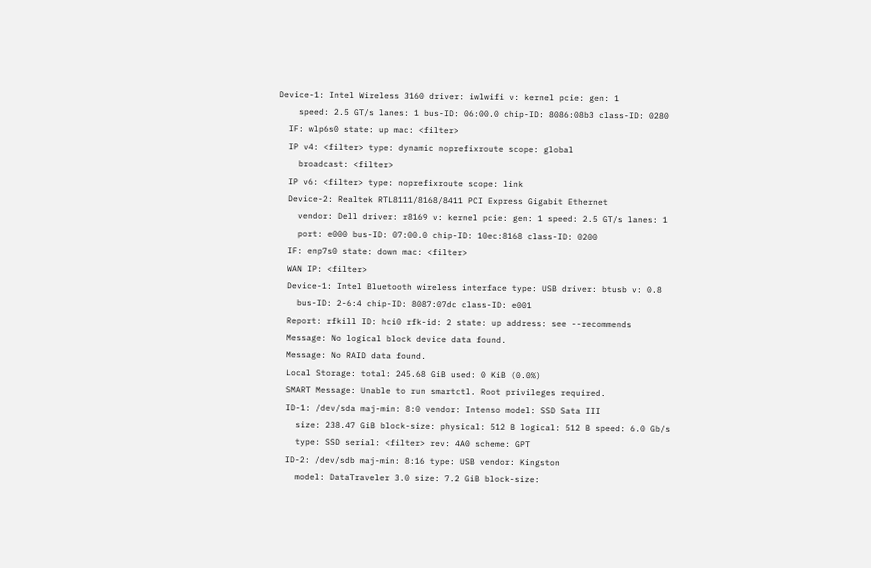Device-1: Intel Wireless 3160 driver: iwlwifi v: kernel pcie: gen: 1
    speed: 2.5 GT/s lanes: 1 bus-ID: 06:00.0 chip-ID: 8086:08b3 class-ID: 0280
  IF: wlp6s0 state: up mac: <filter>
  IP v4: <filter> type: dynamic noprefixroute scope: global
    broadcast: <filter>
  IP v6: <filter> type: noprefixroute scope: link
  Device-2: Realtek RTL8111/8168/8411 PCI Express Gigabit Ethernet
    vendor: Dell driver: r8169 v: kernel pcie: gen: 1 speed: 2.5 GT/s lanes: 1
    port: e000 bus-ID: 07:00.0 chip-ID: 10ec:8168 class-ID: 0200
  IF: enp7s0 state: down mac: <filter>
  WAN IP: <filter>
  Device-1: Intel Bluetooth wireless interface type: USB driver: btusb v: 0.8
    bus-ID: 2-6:4 chip-ID: 8087:07dc class-ID: e001
  Report: rfkill ID: hci0 rfk-id: 2 state: up address: see --recommends
  Message: No logical block device data found.
  Message: No RAID data found.
  Local Storage: total: 245.68 GiB used: 0 KiB (0.0%)
  SMART Message: Unable to run smartctl. Root privileges required.
  ID-1: /dev/sda maj-min: 8:0 vendor: Intenso model: SSD Sata III
    size: 238.47 GiB block-size: physical: 512 B logical: 512 B speed: 6.0 Gb/s
    type: SSD serial: <filter> rev: 4A0 scheme: GPT
  ID-2: /dev/sdb maj-min: 8:16 type: USB vendor: Kingston
    model: DataTraveler 3.0 size: 7.2 GiB block-size: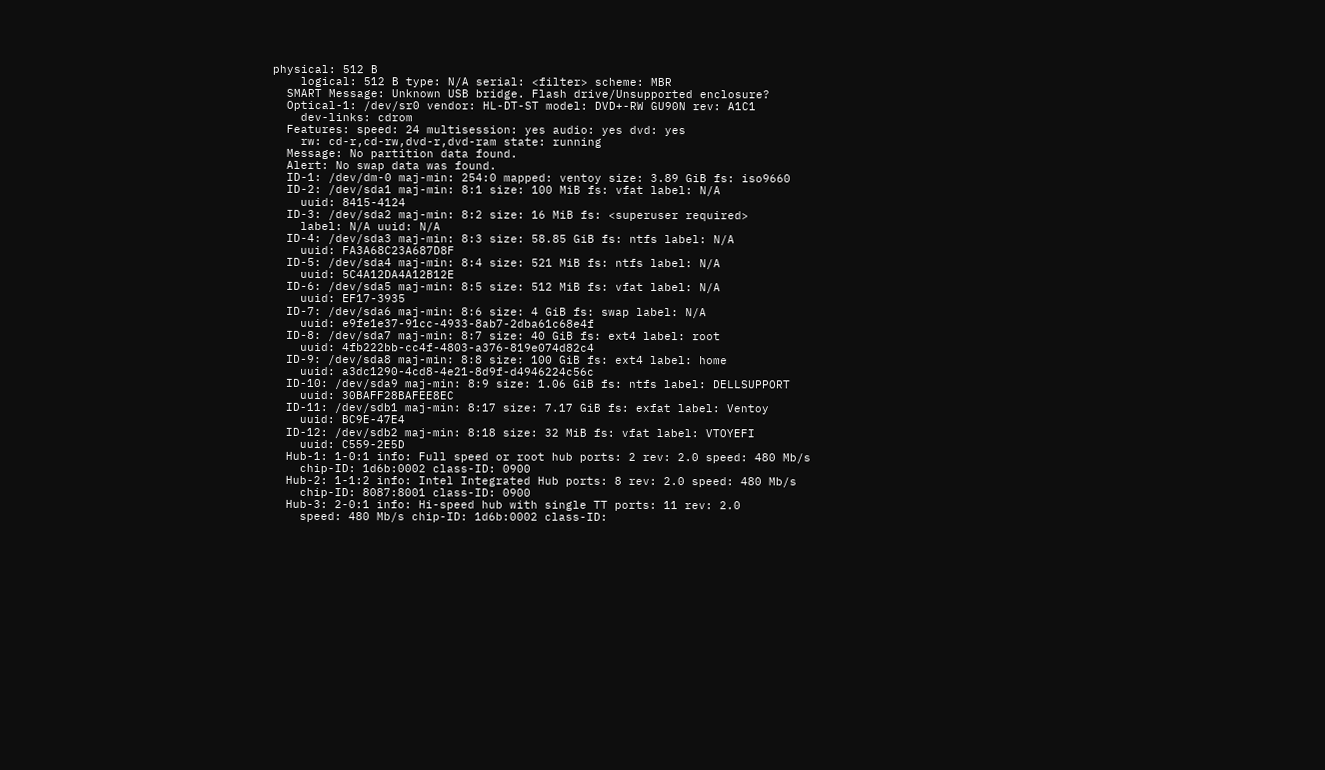physical: 512 B
    logical: 512 B type: N/A serial: <filter> scheme: MBR
  SMART Message: Unknown USB bridge. Flash drive/Unsupported enclosure?
  Optical-1: /dev/sr0 vendor: HL-DT-ST model: DVD+-RW GU90N rev: A1C1
    dev-links: cdrom
  Features: speed: 24 multisession: yes audio: yes dvd: yes
    rw: cd-r,cd-rw,dvd-r,dvd-ram state: running
  Message: No partition data found.
  Alert: No swap data was found.
  ID-1: /dev/dm-0 maj-min: 254:0 mapped: ventoy size: 3.89 GiB fs: iso9660
  ID-2: /dev/sda1 maj-min: 8:1 size: 100 MiB fs: vfat label: N/A
    uuid: 8415-4124
  ID-3: /dev/sda2 maj-min: 8:2 size: 16 MiB fs: <superuser required>
    label: N/A uuid: N/A
  ID-4: /dev/sda3 maj-min: 8:3 size: 58.85 GiB fs: ntfs label: N/A
    uuid: FA3A68C23A687D8F
  ID-5: /dev/sda4 maj-min: 8:4 size: 521 MiB fs: ntfs label: N/A
    uuid: 5C4A12DA4A12B12E
  ID-6: /dev/sda5 maj-min: 8:5 size: 512 MiB fs: vfat label: N/A
    uuid: EF17-3935
  ID-7: /dev/sda6 maj-min: 8:6 size: 4 GiB fs: swap label: N/A
    uuid: e9fe1e37-91cc-4933-8ab7-2dba61c68e4f
  ID-8: /dev/sda7 maj-min: 8:7 size: 40 GiB fs: ext4 label: root
    uuid: 4fb222bb-cc4f-4803-a376-819e074d82c4
  ID-9: /dev/sda8 maj-min: 8:8 size: 100 GiB fs: ext4 label: home
    uuid: a3dc1290-4cd8-4e21-8d9f-d4946224c56c
  ID-10: /dev/sda9 maj-min: 8:9 size: 1.06 GiB fs: ntfs label: DELLSUPPORT
    uuid: 30BAFF28BAFEE8EC
  ID-11: /dev/sdb1 maj-min: 8:17 size: 7.17 GiB fs: exfat label: Ventoy
    uuid: BC9E-47E4
  ID-12: /dev/sdb2 maj-min: 8:18 size: 32 MiB fs: vfat label: VTOYEFI
    uuid: C559-2E5D
  Hub-1: 1-0:1 info: Full speed or root hub ports: 2 rev: 2.0 speed: 480 Mb/s
    chip-ID: 1d6b:0002 class-ID: 0900
  Hub-2: 1-1:2 info: Intel Integrated Hub ports: 8 rev: 2.0 speed: 480 Mb/s
    chip-ID: 8087:8001 class-ID: 0900
  Hub-3: 2-0:1 info: Hi-speed hub with single TT ports: 11 rev: 2.0
    speed: 480 Mb/s chip-ID: 1d6b:0002 class-ID: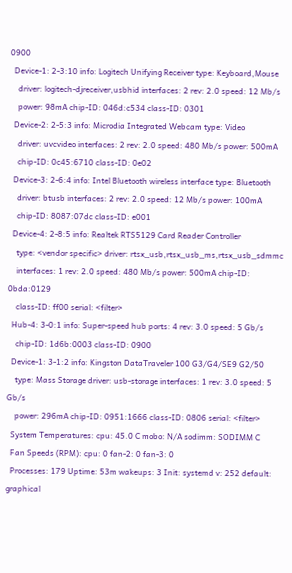0900
  Device-1: 2-3:10 info: Logitech Unifying Receiver type: Keyboard,Mouse
    driver: logitech-djreceiver,usbhid interfaces: 2 rev: 2.0 speed: 12 Mb/s
    power: 98mA chip-ID: 046d:c534 class-ID: 0301
  Device-2: 2-5:3 info: Microdia Integrated Webcam type: Video
    driver: uvcvideo interfaces: 2 rev: 2.0 speed: 480 Mb/s power: 500mA
    chip-ID: 0c45:6710 class-ID: 0e02
  Device-3: 2-6:4 info: Intel Bluetooth wireless interface type: Bluetooth
    driver: btusb interfaces: 2 rev: 2.0 speed: 12 Mb/s power: 100mA
    chip-ID: 8087:07dc class-ID: e001
  Device-4: 2-8:5 info: Realtek RTS5129 Card Reader Controller
    type: <vendor specific> driver: rtsx_usb,rtsx_usb_ms,rtsx_usb_sdmmc
    interfaces: 1 rev: 2.0 speed: 480 Mb/s power: 500mA chip-ID: 0bda:0129
    class-ID: ff00 serial: <filter>
  Hub-4: 3-0:1 info: Super-speed hub ports: 4 rev: 3.0 speed: 5 Gb/s
    chip-ID: 1d6b:0003 class-ID: 0900
  Device-1: 3-1:2 info: Kingston DataTraveler 100 G3/G4/SE9 G2/50
    type: Mass Storage driver: usb-storage interfaces: 1 rev: 3.0 speed: 5 Gb/s
    power: 296mA chip-ID: 0951:1666 class-ID: 0806 serial: <filter>
  System Temperatures: cpu: 45.0 C mobo: N/A sodimm: SODIMM C
  Fan Speeds (RPM): cpu: 0 fan-2: 0 fan-3: 0
  Processes: 179 Uptime: 53m wakeups: 3 Init: systemd v: 252 default: graphical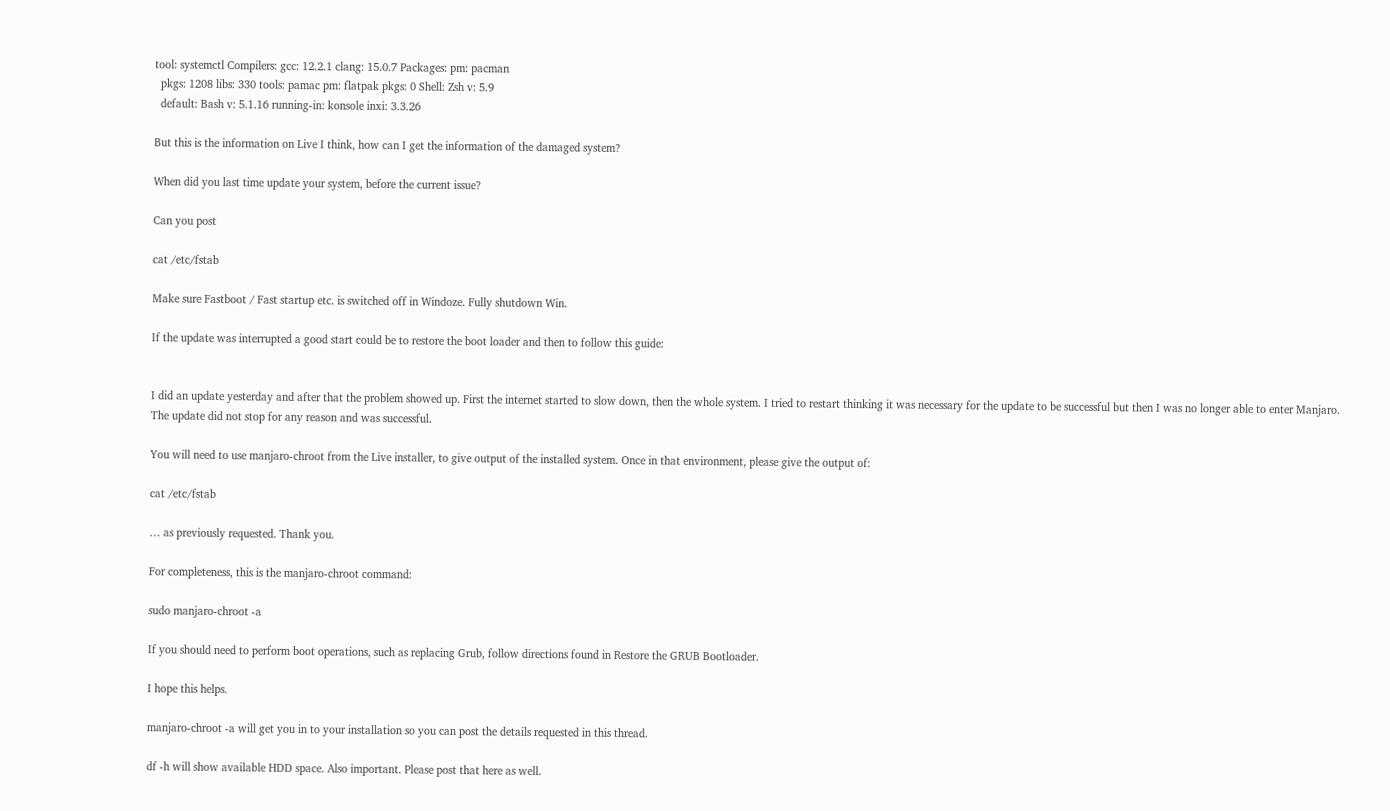tool: systemctl Compilers: gcc: 12.2.1 clang: 15.0.7 Packages: pm: pacman
  pkgs: 1208 libs: 330 tools: pamac pm: flatpak pkgs: 0 Shell: Zsh v: 5.9
  default: Bash v: 5.1.16 running-in: konsole inxi: 3.3.26

But this is the information on Live I think, how can I get the information of the damaged system?

When did you last time update your system, before the current issue?

Can you post

cat /etc/fstab

Make sure Fastboot / Fast startup etc. is switched off in Windoze. Fully shutdown Win.

If the update was interrupted a good start could be to restore the boot loader and then to follow this guide:


I did an update yesterday and after that the problem showed up. First the internet started to slow down, then the whole system. I tried to restart thinking it was necessary for the update to be successful but then I was no longer able to enter Manjaro. The update did not stop for any reason and was successful.

You will need to use manjaro-chroot from the Live installer, to give output of the installed system. Once in that environment, please give the output of:

cat /etc/fstab

… as previously requested. Thank you.

For completeness, this is the manjaro-chroot command:

sudo manjaro-chroot -a

If you should need to perform boot operations, such as replacing Grub, follow directions found in Restore the GRUB Bootloader.

I hope this helps.

manjaro-chroot -a will get you in to your installation so you can post the details requested in this thread.

df -h will show available HDD space. Also important. Please post that here as well.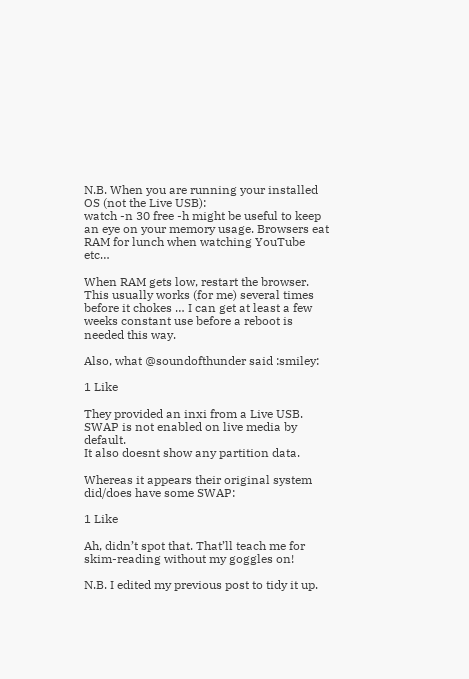N.B. When you are running your installed OS (not the Live USB):
watch -n 30 free -h might be useful to keep an eye on your memory usage. Browsers eat RAM for lunch when watching YouTube etc…

When RAM gets low, restart the browser. This usually works (for me) several times before it chokes … I can get at least a few weeks constant use before a reboot is needed this way.

Also, what @soundofthunder said :smiley:

1 Like

They provided an inxi from a Live USB.
SWAP is not enabled on live media by default.
It also doesnt show any partition data.

Whereas it appears their original system did/does have some SWAP:

1 Like

Ah, didn’t spot that. That’ll teach me for skim-reading without my goggles on!

N.B. I edited my previous post to tidy it up.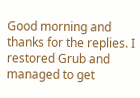Good morning and thanks for the replies. I restored Grub and managed to get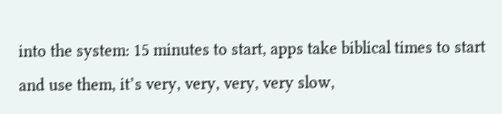into the system: 15 minutes to start, apps take biblical times to start and use them, it’s very, very, very, very slow,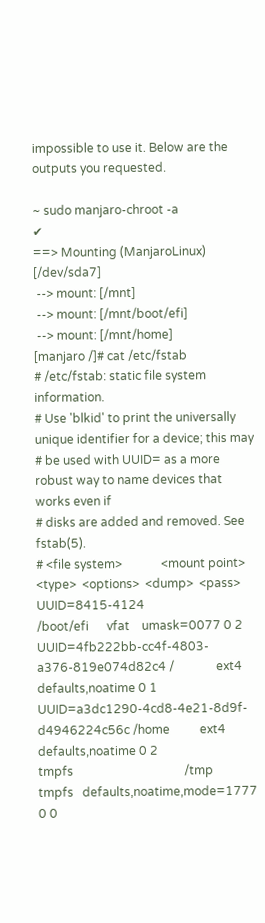impossible to use it. Below are the outputs you requested.

~ sudo manjaro-chroot -a                                             ✔
==> Mounting (ManjaroLinux) [/dev/sda7]
 --> mount: [/mnt]
 --> mount: [/mnt/boot/efi]
 --> mount: [/mnt/home]
[manjaro /]# cat /etc/fstab
# /etc/fstab: static file system information.
# Use 'blkid' to print the universally unique identifier for a device; this may
# be used with UUID= as a more robust way to name devices that works even if
# disks are added and removed. See fstab(5).
# <file system>             <mount point>  <type>  <options>  <dump>  <pass>
UUID=8415-4124                            /boot/efi      vfat    umask=0077 0 2
UUID=4fb222bb-cc4f-4803-a376-819e074d82c4 /              ext4    defaults,noatime 0 1
UUID=a3dc1290-4cd8-4e21-8d9f-d4946224c56c /home          ext4    defaults,noatime 0 2
tmpfs                                     /tmp           tmpfs   defaults,noatime,mode=1777 0 0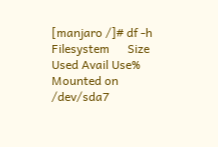[manjaro /]# df -h
Filesystem      Size  Used Avail Use% Mounted on
/dev/sda7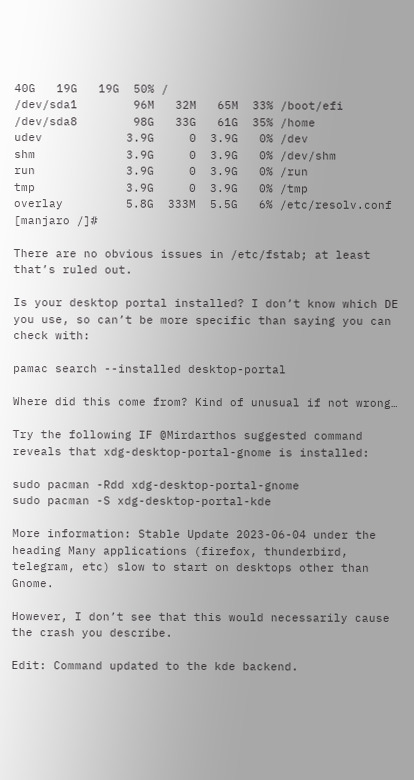40G   19G   19G  50% /
/dev/sda1        96M   32M   65M  33% /boot/efi
/dev/sda8        98G   33G   61G  35% /home
udev            3.9G     0  3.9G   0% /dev
shm             3.9G     0  3.9G   0% /dev/shm
run             3.9G     0  3.9G   0% /run
tmp             3.9G     0  3.9G   0% /tmp
overlay         5.8G  333M  5.5G   6% /etc/resolv.conf
[manjaro /]#

There are no obvious issues in /etc/fstab; at least that’s ruled out.

Is your desktop portal installed? I don’t know which DE you use, so can’t be more specific than saying you can check with:

pamac search --installed desktop-portal

Where did this come from? Kind of unusual if not wrong…

Try the following IF @Mirdarthos suggested command reveals that xdg-desktop-portal-gnome is installed:

sudo pacman -Rdd xdg-desktop-portal-gnome
sudo pacman -S xdg-desktop-portal-kde

More information: Stable Update 2023-06-04 under the heading Many applications (firefox, thunderbird, telegram, etc) slow to start on desktops other than Gnome.

However, I don’t see that this would necessarily cause the crash you describe.

Edit: Command updated to the kde backend.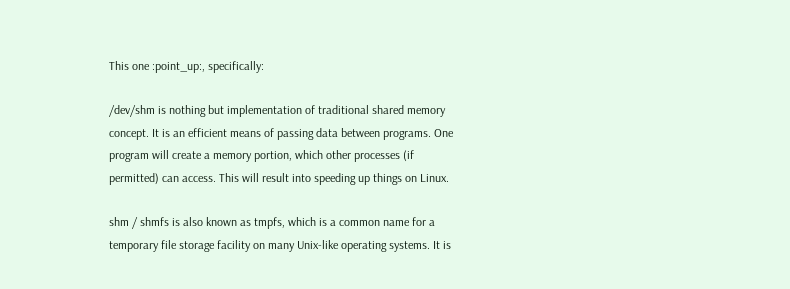This one :point_up:, specifically:

/dev/shm is nothing but implementation of traditional shared memory concept. It is an efficient means of passing data between programs. One program will create a memory portion, which other processes (if permitted) can access. This will result into speeding up things on Linux.

shm / shmfs is also known as tmpfs, which is a common name for a temporary file storage facility on many Unix-like operating systems. It is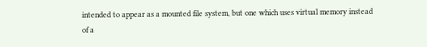intended to appear as a mounted file system, but one which uses virtual memory instead of a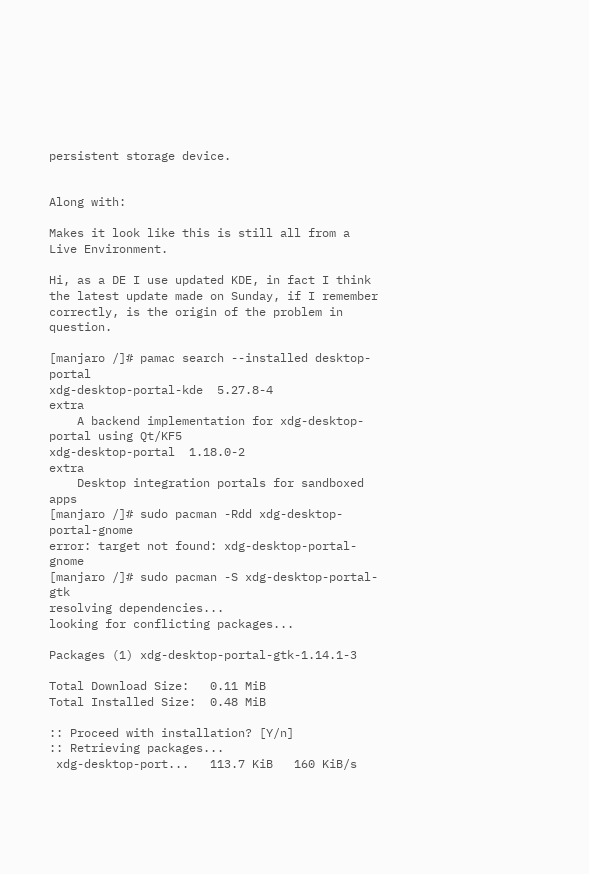persistent storage device.


Along with:

Makes it look like this is still all from a Live Environment.

Hi, as a DE I use updated KDE, in fact I think the latest update made on Sunday, if I remember correctly, is the origin of the problem in question.

[manjaro /]# pamac search --installed desktop-portal
xdg-desktop-portal-kde  5.27.8-4                                              extra
    A backend implementation for xdg-desktop-portal using Qt/KF5
xdg-desktop-portal  1.18.0-2                                                  extra
    Desktop integration portals for sandboxed apps
[manjaro /]# sudo pacman -Rdd xdg-desktop-portal-gnome
error: target not found: xdg-desktop-portal-gnome
[manjaro /]# sudo pacman -S xdg-desktop-portal-gtk
resolving dependencies...
looking for conflicting packages...

Packages (1) xdg-desktop-portal-gtk-1.14.1-3

Total Download Size:   0.11 MiB
Total Installed Size:  0.48 MiB

:: Proceed with installation? [Y/n]
:: Retrieving packages...
 xdg-desktop-port...   113.7 KiB   160 KiB/s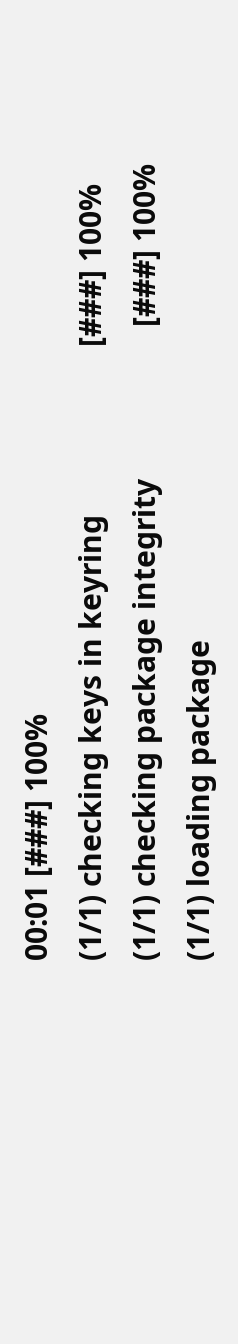00:01 [###] 100%
(1/1) checking keys in keyring                     [###] 100%
(1/1) checking package integrity                   [###] 100%
(1/1) loading package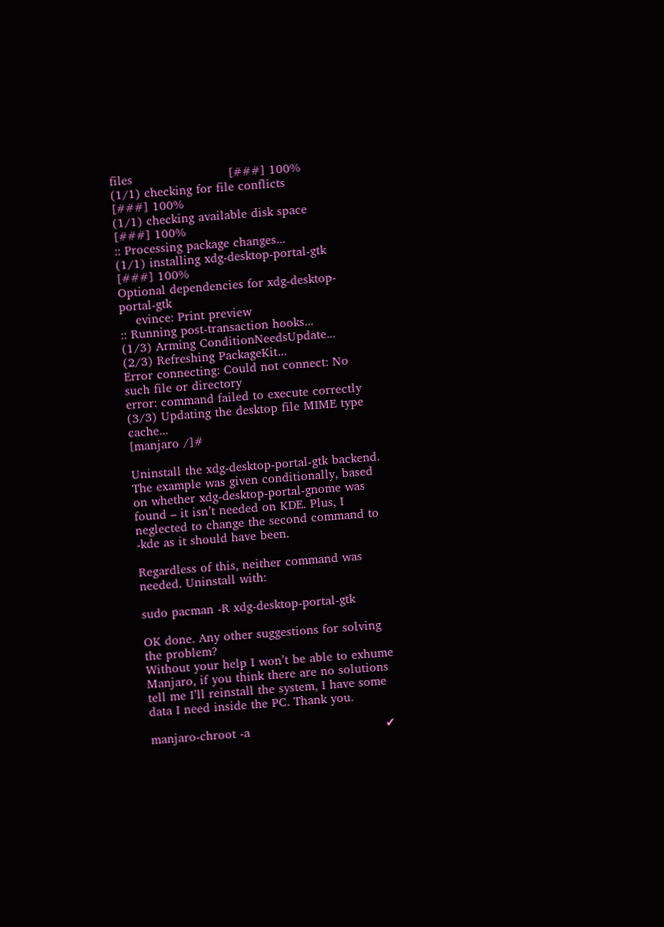files                        [###] 100%
(1/1) checking for file conflicts                  [###] 100%
(1/1) checking available disk space                [###] 100%
:: Processing package changes...
(1/1) installing xdg-desktop-portal-gtk            [###] 100%
Optional dependencies for xdg-desktop-portal-gtk
    evince: Print preview
:: Running post-transaction hooks...
(1/3) Arming ConditionNeedsUpdate...
(2/3) Refreshing PackageKit...
Error connecting: Could not connect: No such file or directory
error: command failed to execute correctly
(3/3) Updating the desktop file MIME type cache...
[manjaro /]#

Uninstall the xdg-desktop-portal-gtk backend. The example was given conditionally, based on whether xdg-desktop-portal-gnome was found – it isn’t needed on KDE. Plus, I neglected to change the second command to -kde as it should have been.

Regardless of this, neither command was needed. Uninstall with:

sudo pacman -R xdg-desktop-portal-gtk

OK done. Any other suggestions for solving the problem?
Without your help I won’t be able to exhume Manjaro, if you think there are no solutions tell me I’ll reinstall the system, I have some data I need inside the PC. Thank you.

manjaro-chroot -a                                  ✔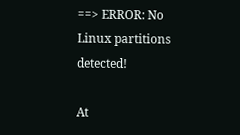==> ERROR: No Linux partitions detected!

At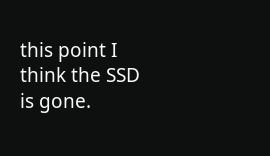this point I think the SSD is gone.